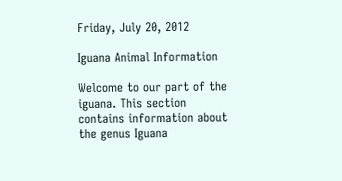Friday, July 20, 2012

Iguana Animal Information

Welcome to our part of the iguana. This section contains information about the genus Iguana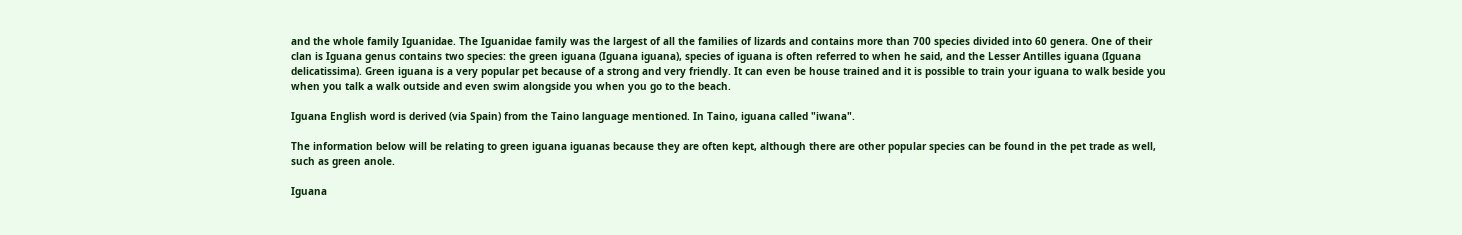and the whole family Iguanidae. The Iguanidae family was the largest of all the families of lizards and contains more than 700 species divided into 60 genera. One of their clan is Iguana genus contains two species: the green iguana (Iguana iguana), species of iguana is often referred to when he said, and the Lesser Antilles iguana (Iguana delicatissima). Green iguana is a very popular pet because of a strong and very friendly. It can even be house trained and it is possible to train your iguana to walk beside you when you talk a walk outside and even swim alongside you when you go to the beach.

Iguana English word is derived (via Spain) from the Taino language mentioned. In Taino, iguana called "iwana".

The information below will be relating to green iguana iguanas because they are often kept, although there are other popular species can be found in the pet trade as well, such as green anole.

Iguana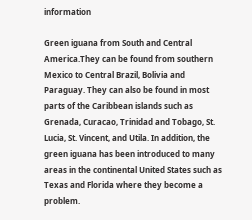information

Green iguana from South and Central America.They can be found from southern Mexico to Central Brazil, Bolivia and Paraguay. They can also be found in most parts of the Caribbean islands such as Grenada, Curacao, Trinidad and Tobago, St. Lucia, St. Vincent, and Utila. In addition, the green iguana has been introduced to many areas in the continental United States such as Texas and Florida where they become a problem.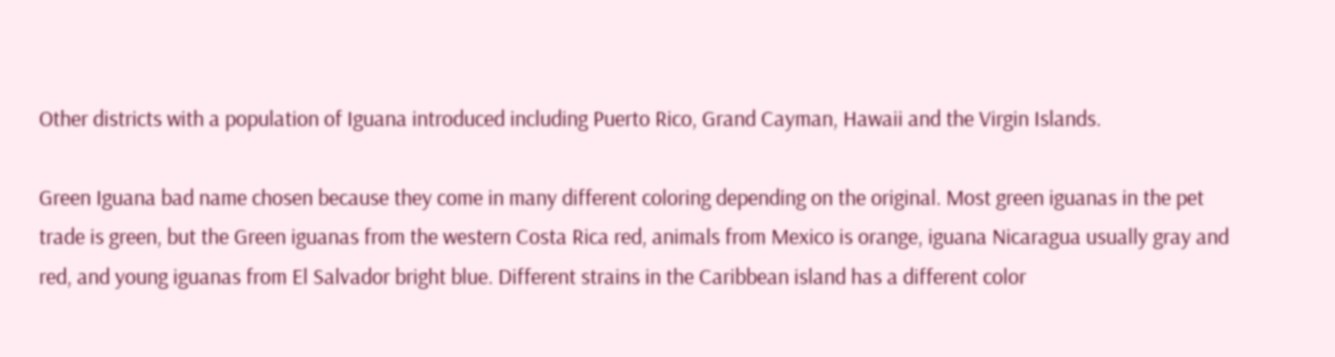Other districts with a population of Iguana introduced including Puerto Rico, Grand Cayman, Hawaii and the Virgin Islands.

Green Iguana bad name chosen because they come in many different coloring depending on the original. Most green iguanas in the pet trade is green, but the Green iguanas from the western Costa Rica red, animals from Mexico is orange, iguana Nicaragua usually gray and red, and young iguanas from El Salvador bright blue. Different strains in the Caribbean island has a different color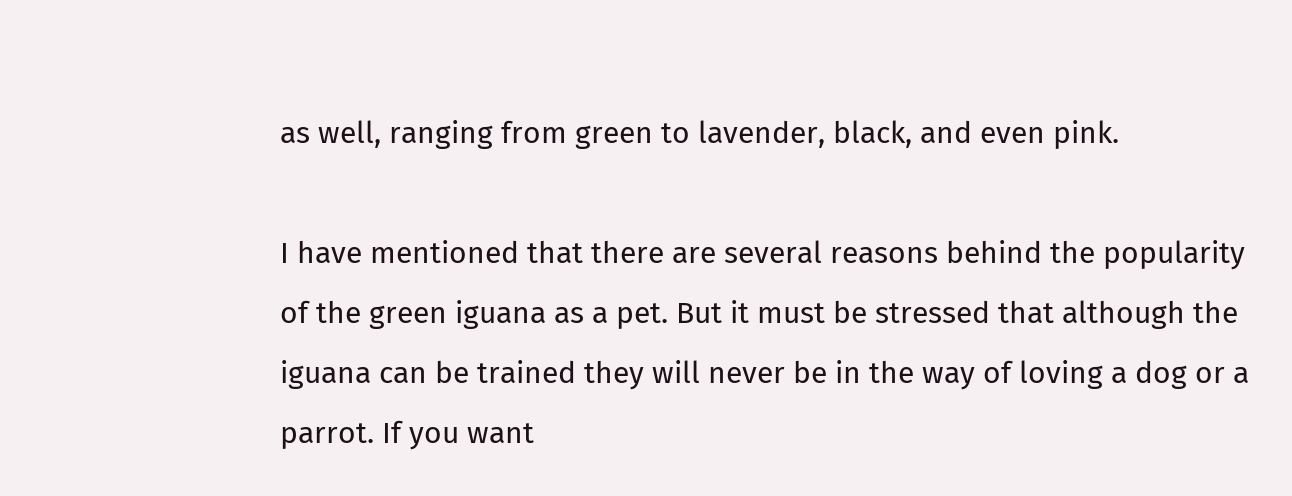as well, ranging from green to lavender, black, and even pink.

I have mentioned that there are several reasons behind the popularity of the green iguana as a pet. But it must be stressed that although the iguana can be trained they will never be in the way of loving a dog or a parrot. If you want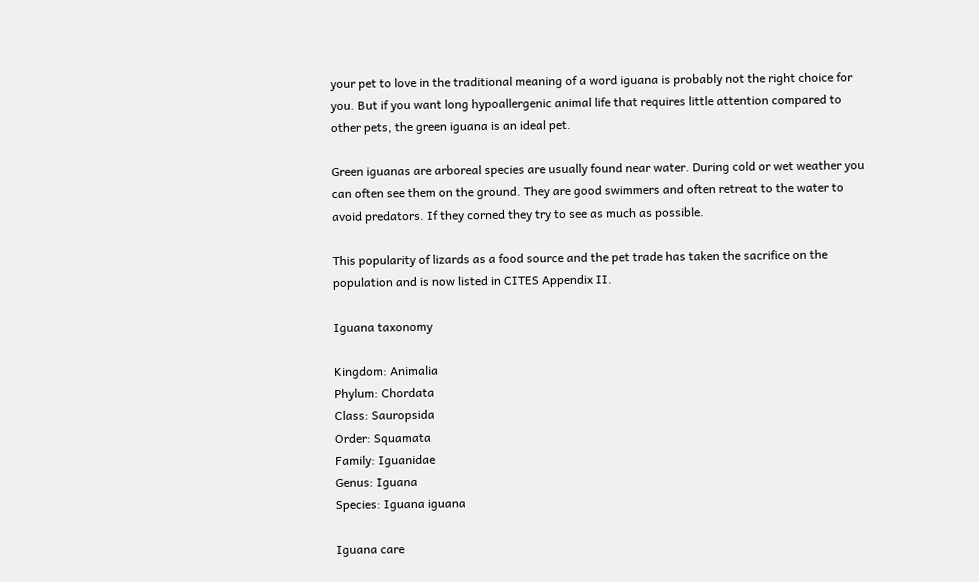your pet to love in the traditional meaning of a word iguana is probably not the right choice for you. But if you want long hypoallergenic animal life that requires little attention compared to other pets, the green iguana is an ideal pet.

Green iguanas are arboreal species are usually found near water. During cold or wet weather you can often see them on the ground. They are good swimmers and often retreat to the water to avoid predators. If they corned they try to see as much as possible.

This popularity of lizards as a food source and the pet trade has taken the sacrifice on the population and is now listed in CITES Appendix II.

Iguana taxonomy

Kingdom: Animalia
Phylum: Chordata
Class: Sauropsida
Order: Squamata
Family: Iguanidae
Genus: Iguana
Species: Iguana iguana

Iguana care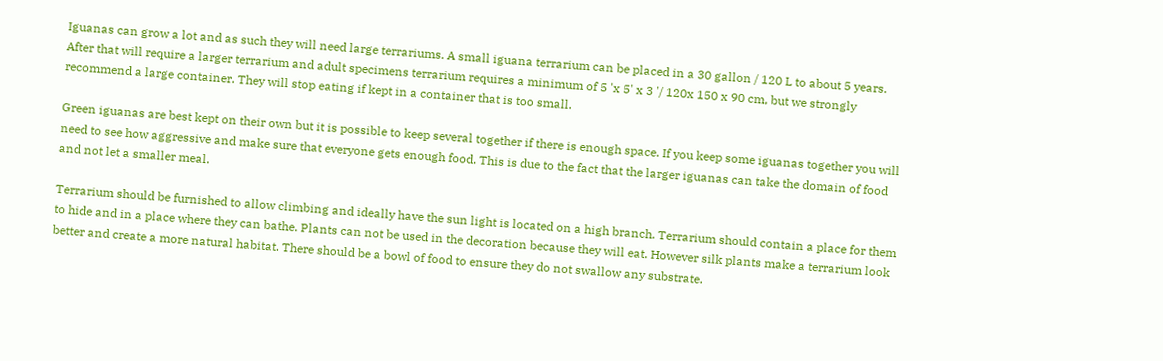Iguanas can grow a lot and as such they will need large terrariums. A small iguana terrarium can be placed in a 30 gallon / 120 L to about 5 years. After that will require a larger terrarium and adult specimens terrarium requires a minimum of 5 'x 5' x 3 '/ 120x 150 x 90 cm, but we strongly recommend a large container. They will stop eating if kept in a container that is too small.

Green iguanas are best kept on their own but it is possible to keep several together if there is enough space. If you keep some iguanas together you will need to see how aggressive and make sure that everyone gets enough food. This is due to the fact that the larger iguanas can take the domain of food and not let a smaller meal.

Terrarium should be furnished to allow climbing and ideally have the sun light is located on a high branch. Terrarium should contain a place for them to hide and in a place where they can bathe. Plants can not be used in the decoration because they will eat. However silk plants make a terrarium look better and create a more natural habitat. There should be a bowl of food to ensure they do not swallow any substrate.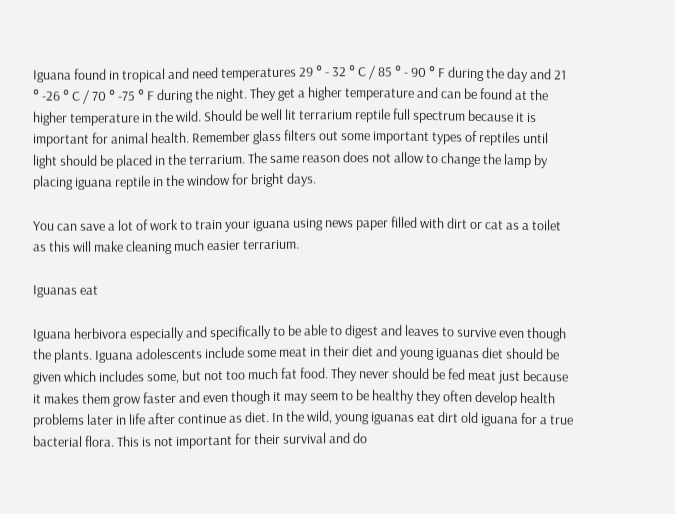Iguana found in tropical and need temperatures 29 ° - 32 ° C / 85 ° - 90 ° F during the day and 21 ° -26 ° C / 70 ° -75 ° F during the night. They get a higher temperature and can be found at the higher temperature in the wild. Should be well lit terrarium reptile full spectrum because it is important for animal health. Remember glass filters out some important types of reptiles until light should be placed in the terrarium. The same reason does not allow to change the lamp by placing iguana reptile in the window for bright days.

You can save a lot of work to train your iguana using news paper filled with dirt or cat as a toilet as this will make cleaning much easier terrarium.

Iguanas eat

Iguana herbivora especially and specifically to be able to digest and leaves to survive even though the plants. Iguana adolescents include some meat in their diet and young iguanas diet should be given which includes some, but not too much fat food. They never should be fed meat just because it makes them grow faster and even though it may seem to be healthy they often develop health problems later in life after continue as diet. In the wild, young iguanas eat dirt old iguana for a true bacterial flora. This is not important for their survival and do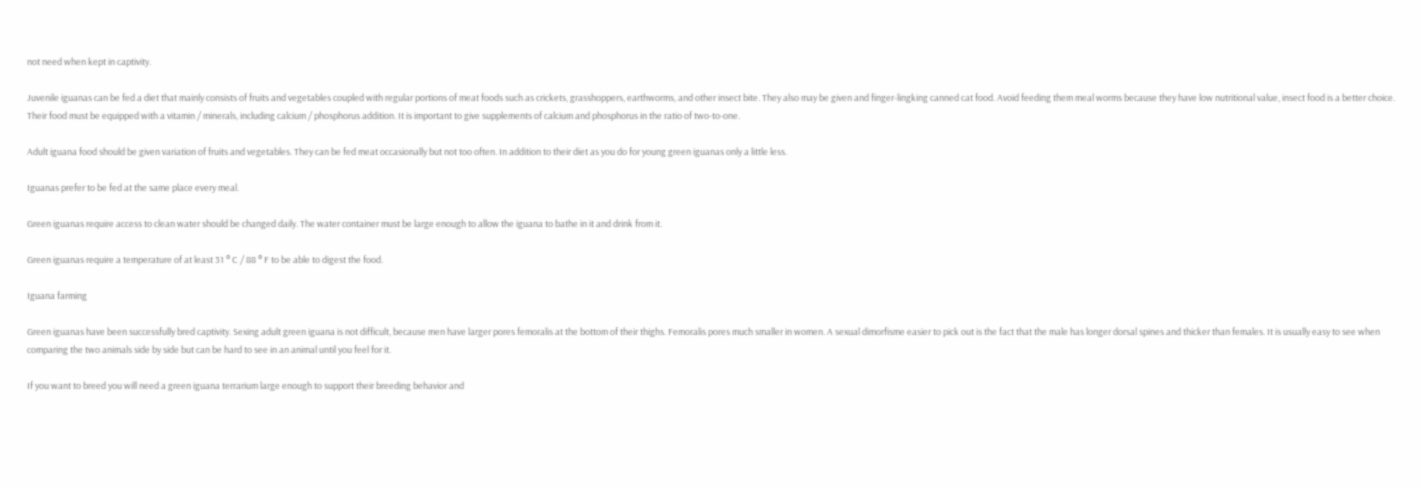not need when kept in captivity.

Juvenile iguanas can be fed a diet that mainly consists of fruits and vegetables coupled with regular portions of meat foods such as crickets, grasshoppers, earthworms, and other insect bite. They also may be given and finger-lingking canned cat food. Avoid feeding them meal worms because they have low nutritional value, insect food is a better choice. Their food must be equipped with a vitamin / minerals, including calcium / phosphorus addition. It is important to give supplements of calcium and phosphorus in the ratio of two-to-one.

Adult iguana food should be given variation of fruits and vegetables. They can be fed meat occasionally but not too often. In addition to their diet as you do for young green iguanas only a little less.

Iguanas prefer to be fed at the same place every meal.

Green iguanas require access to clean water should be changed daily. The water container must be large enough to allow the iguana to bathe in it and drink from it.

Green iguanas require a temperature of at least 31 ° C / 88 ° F to be able to digest the food.

Iguana farming

Green iguanas have been successfully bred captivity. Sexing adult green iguana is not difficult, because men have larger pores femoralis at the bottom of their thighs. Femoralis pores much smaller in women. A sexual dimorfisme easier to pick out is the fact that the male has longer dorsal spines and thicker than females. It is usually easy to see when comparing the two animals side by side but can be hard to see in an animal until you feel for it.

If you want to breed you will need a green iguana terrarium large enough to support their breeding behavior and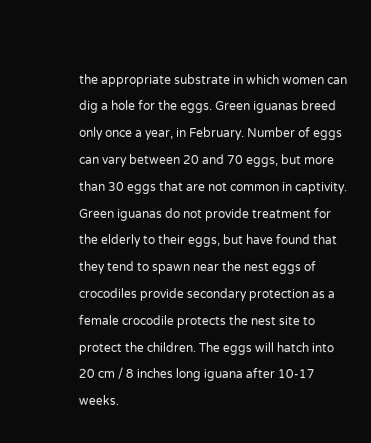the appropriate substrate in which women can dig a hole for the eggs. Green iguanas breed only once a year, in February. Number of eggs can vary between 20 and 70 eggs, but more than 30 eggs that are not common in captivity. Green iguanas do not provide treatment for the elderly to their eggs, but have found that they tend to spawn near the nest eggs of crocodiles provide secondary protection as a female crocodile protects the nest site to protect the children. The eggs will hatch into 20 cm / 8 inches long iguana after 10-17 weeks.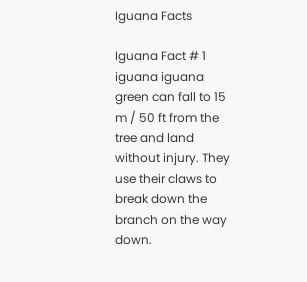Iguana Facts

Iguana Fact # 1 iguana iguana green can fall to 15 m / 50 ft from the tree and land without injury. They use their claws to break down the branch on the way down.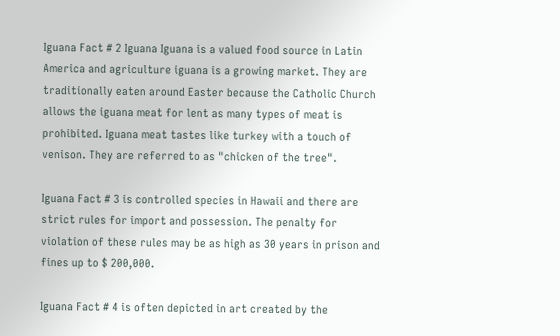Iguana Fact # 2 Iguana Iguana is a valued food source in Latin America and agriculture iguana is a growing market. They are traditionally eaten around Easter because the Catholic Church allows the iguana meat for lent as many types of meat is prohibited. Iguana meat tastes like turkey with a touch of venison. They are referred to as "chicken of the tree".

Iguana Fact # 3 is controlled species in Hawaii and there are strict rules for import and possession. The penalty for violation of these rules may be as high as 30 years in prison and fines up to $ 200,000.

Iguana Fact # 4 is often depicted in art created by the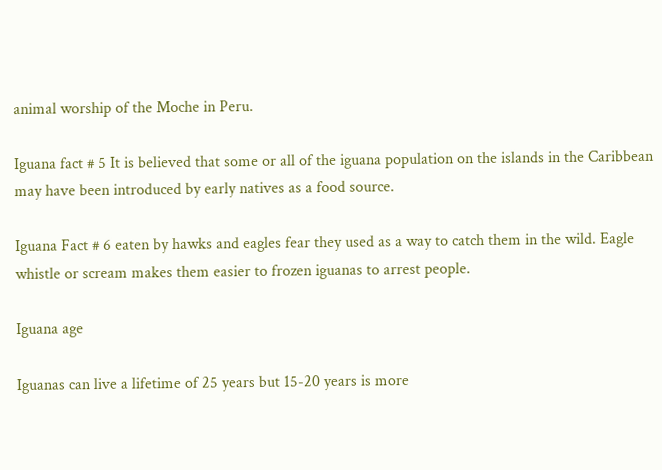animal worship of the Moche in Peru.

Iguana fact # 5 It is believed that some or all of the iguana population on the islands in the Caribbean may have been introduced by early natives as a food source.

Iguana Fact # 6 eaten by hawks and eagles fear they used as a way to catch them in the wild. Eagle whistle or scream makes them easier to frozen iguanas to arrest people.

Iguana age

Iguanas can live a lifetime of 25 years but 15-20 years is more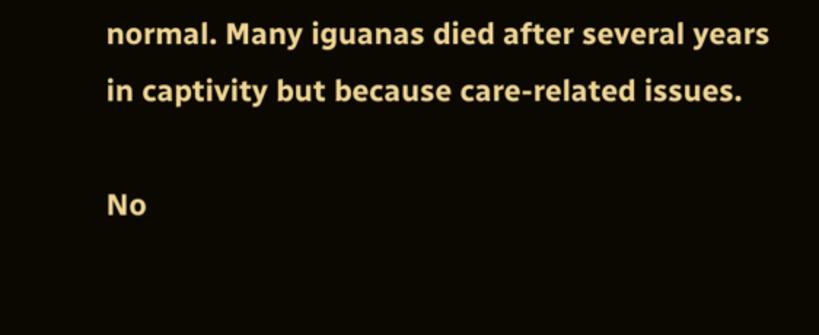normal. Many iguanas died after several years in captivity but because care-related issues.

No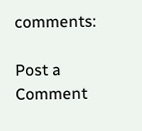comments:

Post a Comment